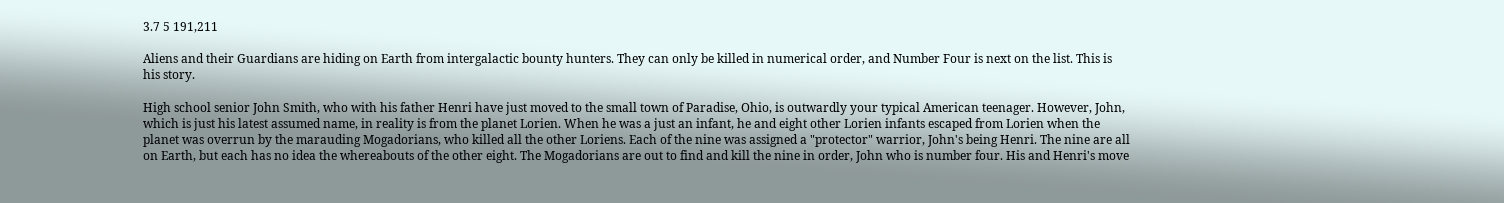3.7 5 191,211

Aliens and their Guardians are hiding on Earth from intergalactic bounty hunters. They can only be killed in numerical order, and Number Four is next on the list. This is his story.

High school senior John Smith, who with his father Henri have just moved to the small town of Paradise, Ohio, is outwardly your typical American teenager. However, John, which is just his latest assumed name, in reality is from the planet Lorien. When he was a just an infant, he and eight other Lorien infants escaped from Lorien when the planet was overrun by the marauding Mogadorians, who killed all the other Loriens. Each of the nine was assigned a "protector" warrior, John's being Henri. The nine are all on Earth, but each has no idea the whereabouts of the other eight. The Mogadorians are out to find and kill the nine in order, John who is number four. His and Henri's move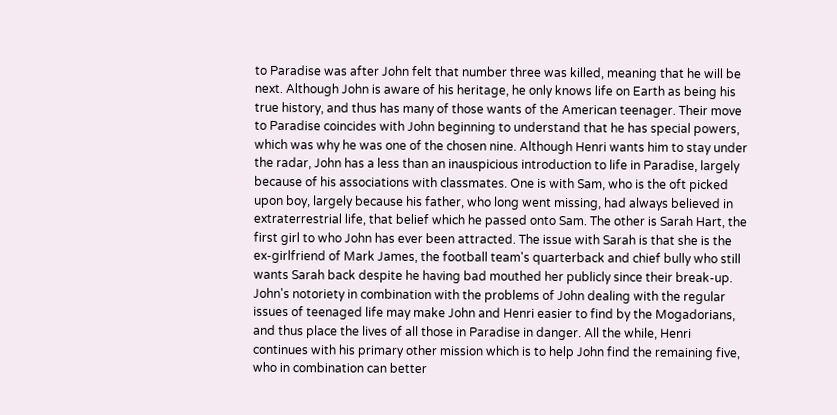to Paradise was after John felt that number three was killed, meaning that he will be next. Although John is aware of his heritage, he only knows life on Earth as being his true history, and thus has many of those wants of the American teenager. Their move to Paradise coincides with John beginning to understand that he has special powers, which was why he was one of the chosen nine. Although Henri wants him to stay under the radar, John has a less than an inauspicious introduction to life in Paradise, largely because of his associations with classmates. One is with Sam, who is the oft picked upon boy, largely because his father, who long went missing, had always believed in extraterrestrial life, that belief which he passed onto Sam. The other is Sarah Hart, the first girl to who John has ever been attracted. The issue with Sarah is that she is the ex-girlfriend of Mark James, the football team's quarterback and chief bully who still wants Sarah back despite he having bad mouthed her publicly since their break-up. John's notoriety in combination with the problems of John dealing with the regular issues of teenaged life may make John and Henri easier to find by the Mogadorians, and thus place the lives of all those in Paradise in danger. All the while, Henri continues with his primary other mission which is to help John find the remaining five, who in combination can better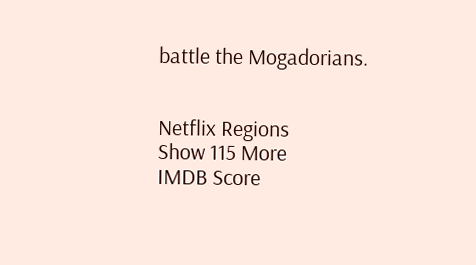battle the Mogadorians.


Netflix Regions
Show 115 More
IMDB Score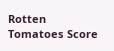Rotten Tomatoes Score